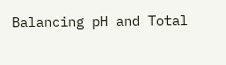Balancing pH and Total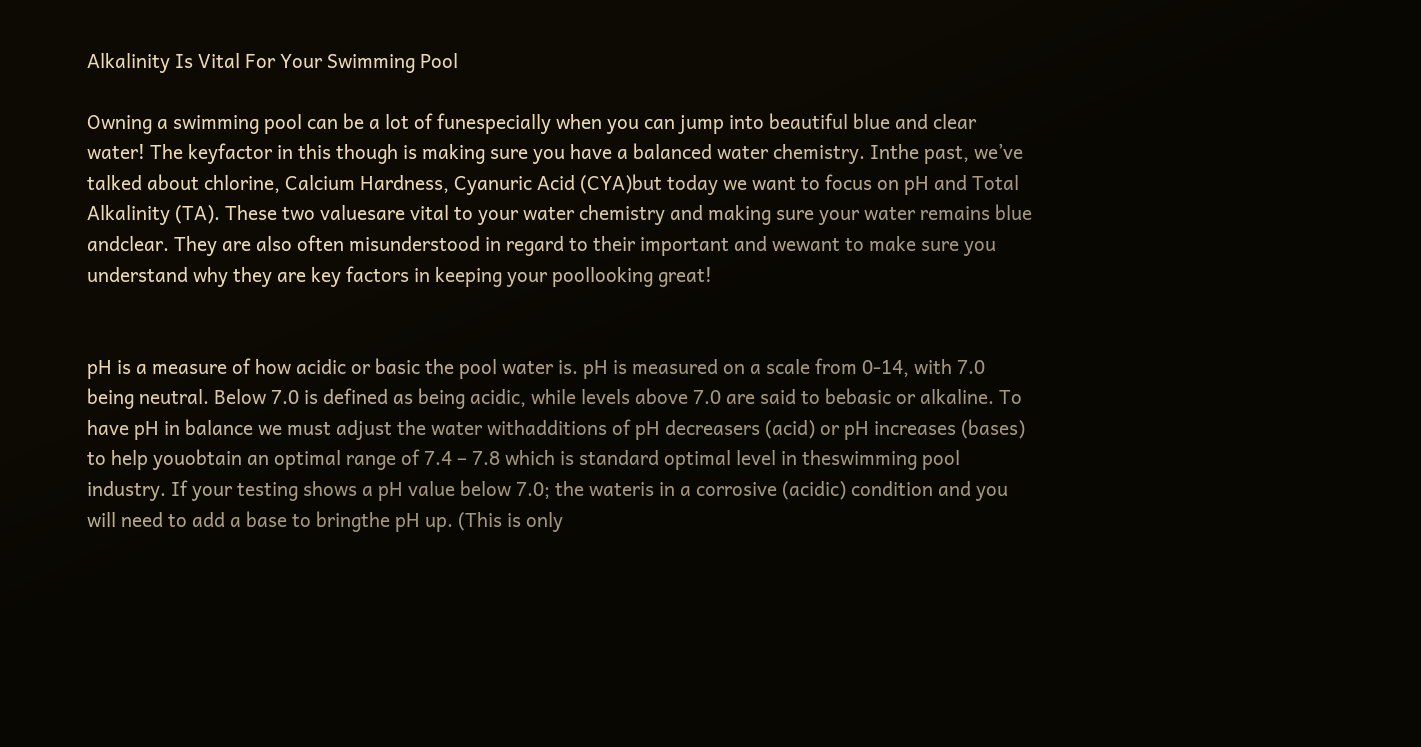Alkalinity Is Vital For Your Swimming Pool

Owning a swimming pool can be a lot of funespecially when you can jump into beautiful blue and clear water! The keyfactor in this though is making sure you have a balanced water chemistry. Inthe past, we’ve talked about chlorine, Calcium Hardness, Cyanuric Acid (CYA)but today we want to focus on pH and Total Alkalinity (TA). These two valuesare vital to your water chemistry and making sure your water remains blue andclear. They are also often misunderstood in regard to their important and wewant to make sure you understand why they are key factors in keeping your poollooking great!


pH is a measure of how acidic or basic the pool water is. pH is measured on a scale from 0-14, with 7.0 being neutral. Below 7.0 is defined as being acidic, while levels above 7.0 are said to bebasic or alkaline. To have pH in balance we must adjust the water withadditions of pH decreasers (acid) or pH increases (bases) to help youobtain an optimal range of 7.4 – 7.8 which is standard optimal level in theswimming pool industry. If your testing shows a pH value below 7.0; the wateris in a corrosive (acidic) condition and you will need to add a base to bringthe pH up. (This is only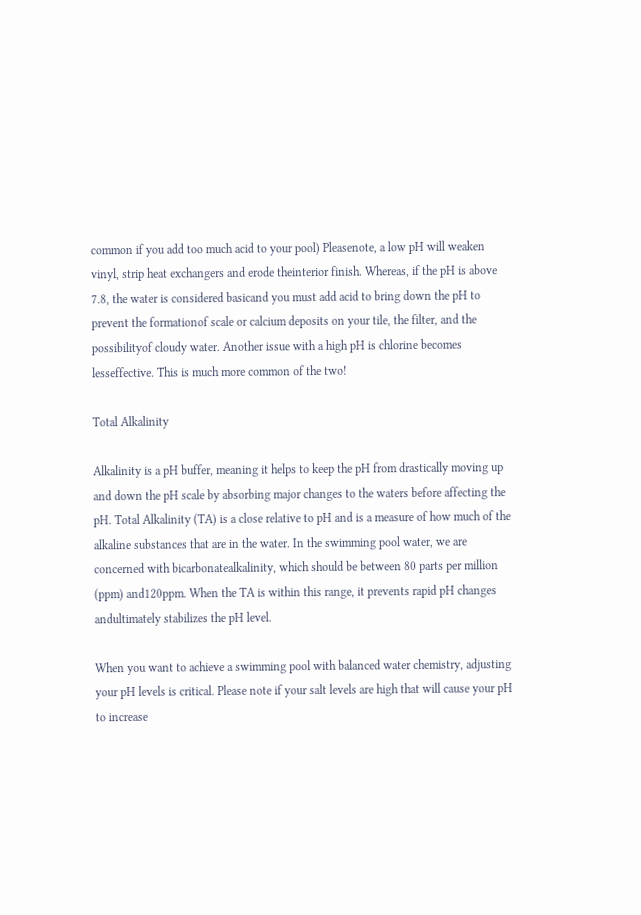common if you add too much acid to your pool) Pleasenote, a low pH will weaken vinyl, strip heat exchangers and erode theinterior finish. Whereas, if the pH is above 7.8, the water is considered basicand you must add acid to bring down the pH to prevent the formationof scale or calcium deposits on your tile, the filter, and the possibilityof cloudy water. Another issue with a high pH is chlorine becomes lesseffective. This is much more common of the two!

Total Alkalinity

Alkalinity is a pH buffer, meaning it helps to keep the pH from drastically moving up and down the pH scale by absorbing major changes to the waters before affecting the pH. Total Alkalinity (TA) is a close relative to pH and is a measure of how much of the alkaline substances that are in the water. In the swimming pool water, we are concerned with bicarbonatealkalinity, which should be between 80 parts per million (ppm) and120ppm. When the TA is within this range, it prevents rapid pH changes andultimately stabilizes the pH level.

When you want to achieve a swimming pool with balanced water chemistry, adjusting your pH levels is critical. Please note if your salt levels are high that will cause your pH to increase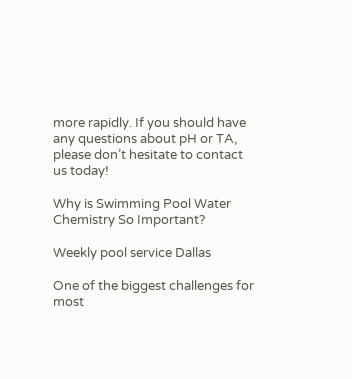more rapidly. If you should have any questions about pH or TA, please don’t hesitate to contact us today!

Why is Swimming Pool Water Chemistry So Important?

Weekly pool service Dallas

One of the biggest challenges for most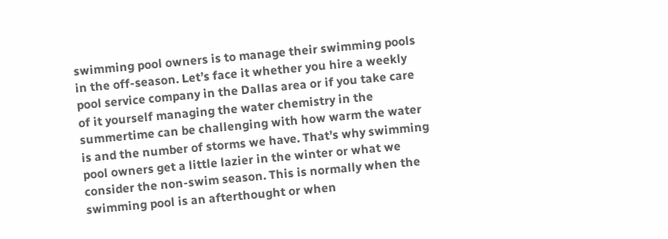swimming pool owners is to manage their swimming pools in the off-season. Let’s face it whether you hire a weekly pool service company in the Dallas area or if you take care of it yourself managing the water chemistry in the summertime can be challenging with how warm the water is and the number of storms we have. That’s why swimming pool owners get a little lazier in the winter or what we consider the non-swim season. This is normally when the swimming pool is an afterthought or when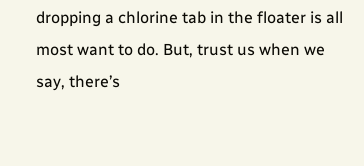dropping a chlorine tab in the floater is all most want to do. But, trust us when we say, there’s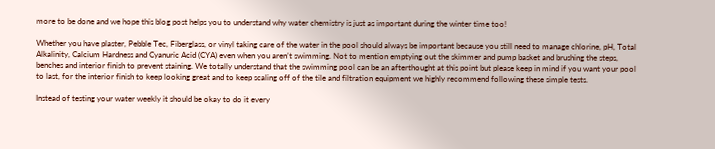more to be done and we hope this blog post helps you to understand why water chemistry is just as important during the winter time too!

Whether you have plaster, Pebble Tec, Fiberglass, or vinyl taking care of the water in the pool should always be important because you still need to manage chlorine, pH, Total Alkalinity, Calcium Hardness and Cyanuric Acid (CYA) even when you aren’t swimming. Not to mention emptying out the skimmer and pump basket and brushing the steps, benches and interior finish to prevent staining. We totally understand that the swimming pool can be an afterthought at this point but please keep in mind if you want your pool to last, for the interior finish to keep looking great and to keep scaling off of the tile and filtration equipment we highly recommend following these simple tests.

Instead of testing your water weekly it should be okay to do it every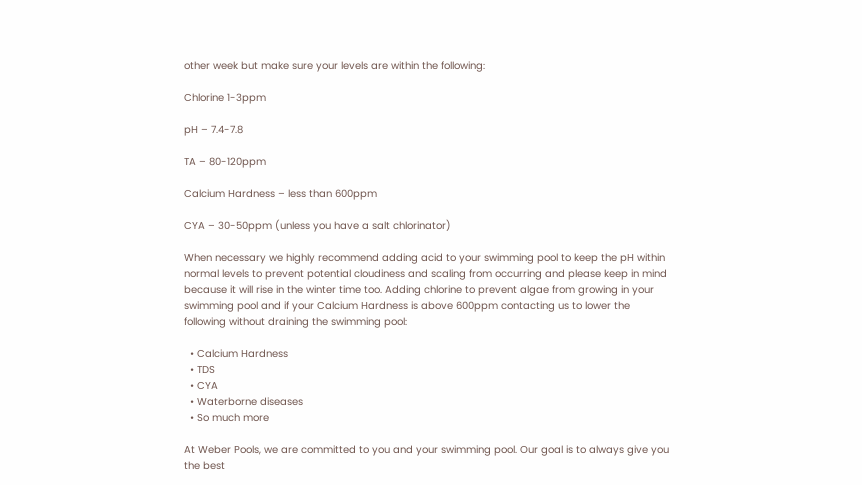other week but make sure your levels are within the following:

Chlorine 1-3ppm

pH – 7.4-7.8

TA – 80-120ppm

Calcium Hardness – less than 600ppm

CYA – 30-50ppm (unless you have a salt chlorinator)

When necessary we highly recommend adding acid to your swimming pool to keep the pH within normal levels to prevent potential cloudiness and scaling from occurring and please keep in mind because it will rise in the winter time too. Adding chlorine to prevent algae from growing in your swimming pool and if your Calcium Hardness is above 600ppm contacting us to lower the following without draining the swimming pool:

  • Calcium Hardness
  • TDS
  • CYA
  • Waterborne diseases
  • So much more

At Weber Pools, we are committed to you and your swimming pool. Our goal is to always give you the best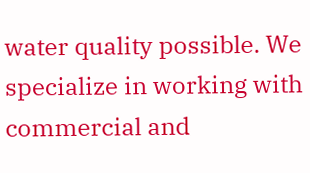water quality possible. We specialize in working with commercial and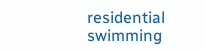residential swimming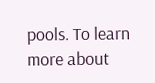pools. To learn more about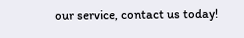our service, contact us today!